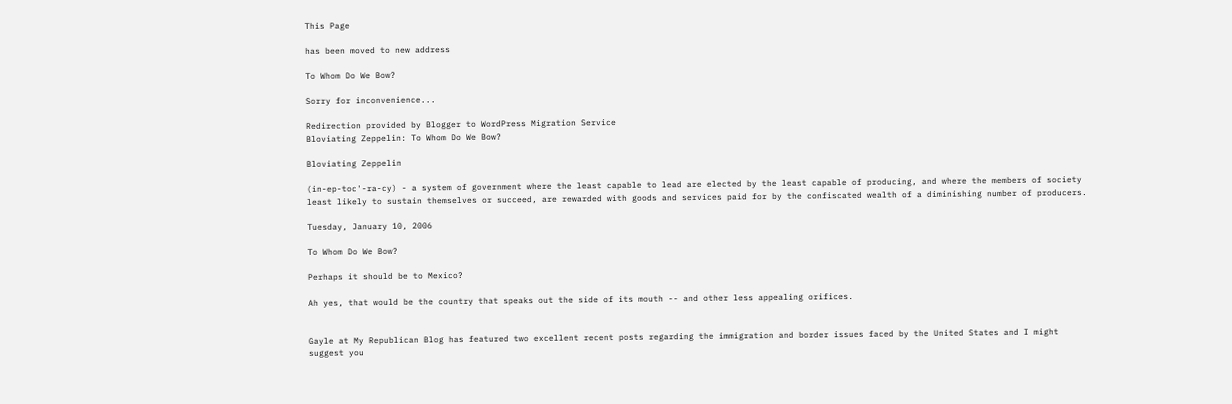This Page

has been moved to new address

To Whom Do We Bow?

Sorry for inconvenience...

Redirection provided by Blogger to WordPress Migration Service
Bloviating Zeppelin: To Whom Do We Bow?

Bloviating Zeppelin

(in-ep-toc'-ra-cy) - a system of government where the least capable to lead are elected by the least capable of producing, and where the members of society least likely to sustain themselves or succeed, are rewarded with goods and services paid for by the confiscated wealth of a diminishing number of producers.

Tuesday, January 10, 2006

To Whom Do We Bow?

Perhaps it should be to Mexico?

Ah yes, that would be the country that speaks out the side of its mouth -- and other less appealing orifices.


Gayle at My Republican Blog has featured two excellent recent posts regarding the immigration and border issues faced by the United States and I might suggest you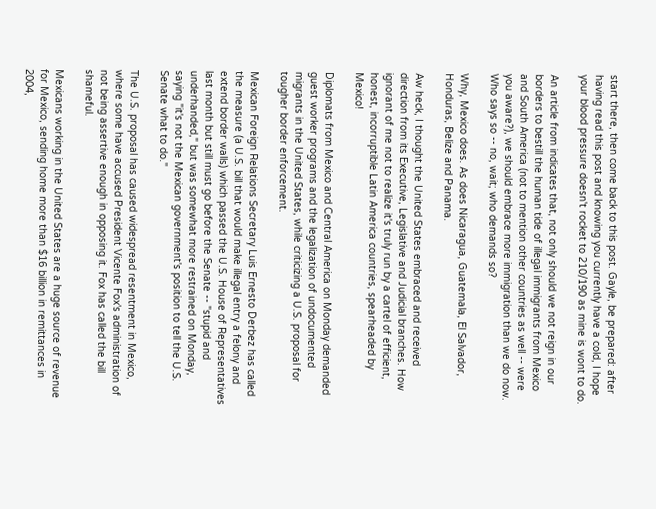start there, then come back to this post. Gayle, be prepared: after having read this post and knowing you currently have a cold, I hope your blood pressure doesn't rocket to 210/190 as mine is wont to do.

An article from indicates that, not only should we not reign in our borders to bestill the human tide of illegal immigrants from Mexico and South America (not to mention other countries as well -- were you aware?), we should embrace more immigration than we do now. Who says so -- no, wait; who demands so?

Why, Mexico does. As does Nicaragua, Guatemala, El Salvador, Honduras, Belize and Panama.

Aw heck, I thought the United States embraced and received direction from its Executive, Legislative and Judicial branches. How ignorant of me not to realize it's truly run by a cartel of efficient, honest, incorruptible Latin America countries, spearheaded by Mexico!

Diplomats from Mexico and Central America on Monday demanded guest worker programs and the legalization of undocumented migrants in the United States, while criticizing a U.S. proposal for tougher border enforcement.

Mexican Foreign Relations Secretary Luis Ernesto Derbez has called the measure (a U.S. bill that would make illegal entry a felony and extend border walls) which passed the U.S. House of Representatives last month but still must go before the Senate -- "stupid and underhanded," but was somewhat more restrained on Monday, saying "it's not the Mexican government's position to tell the U.S. Senate what to do."

The U.S. proposal has caused widespread resentment in Mexico, where some have accused President Vicente Fox's administration of not being assertive enough in opposing it. Fox has called the bill shameful.

Mexicans working in the United States are a huge source of revenue for Mexico, sending home more than $16 billion in remittances in 2004,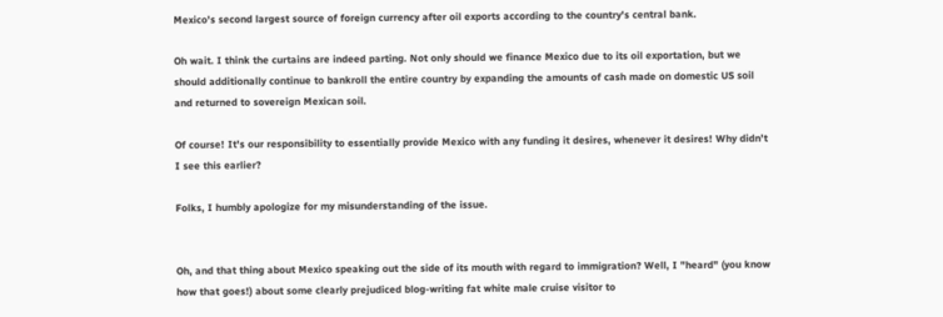Mexico's second largest source of foreign currency after oil exports according to the country's central bank.

Oh wait. I think the curtains are indeed parting. Not only should we finance Mexico due to its oil exportation, but we should additionally continue to bankroll the entire country by expanding the amounts of cash made on domestic US soil and returned to sovereign Mexican soil.

Of course! It's our responsibility to essentially provide Mexico with any funding it desires, whenever it desires! Why didn't I see this earlier?

Folks, I humbly apologize for my misunderstanding of the issue.


Oh, and that thing about Mexico speaking out the side of its mouth with regard to immigration? Well, I "heard" (you know how that goes!) about some clearly prejudiced blog-writing fat white male cruise visitor to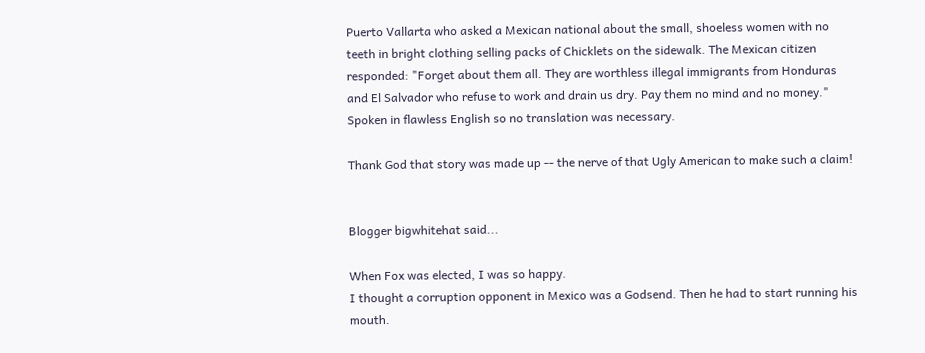Puerto Vallarta who asked a Mexican national about the small, shoeless women with no teeth in bright clothing selling packs of Chicklets on the sidewalk. The Mexican citizen responded: "Forget about them all. They are worthless illegal immigrants from Honduras and El Salvador who refuse to work and drain us dry. Pay them no mind and no money." Spoken in flawless English so no translation was necessary.

Thank God that story was made up -- the nerve of that Ugly American to make such a claim!


Blogger bigwhitehat said...

When Fox was elected, I was so happy.
I thought a corruption opponent in Mexico was a Godsend. Then he had to start running his mouth.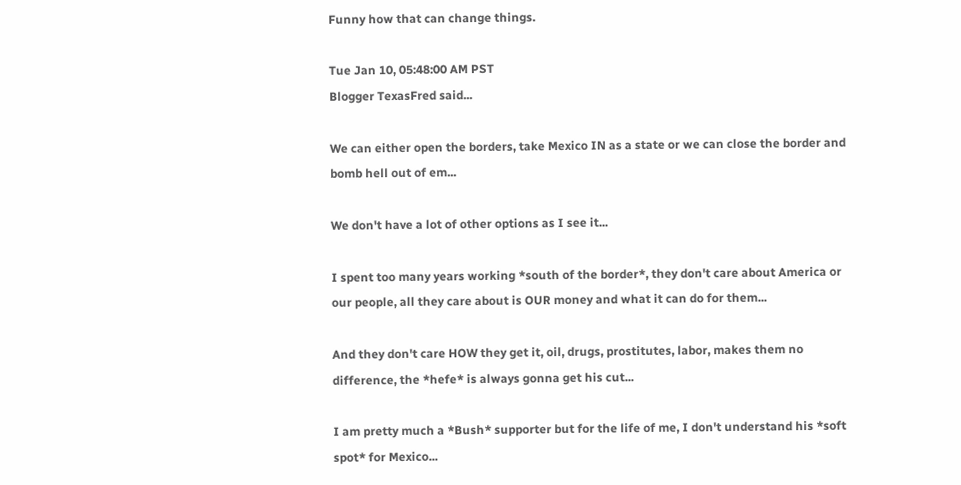Funny how that can change things.

Tue Jan 10, 05:48:00 AM PST
Blogger TexasFred said...

We can either open the borders, take Mexico IN as a state or we can close the border and bomb hell out of em...

We don't have a lot of other options as I see it...

I spent too many years working *south of the border*, they don't care about America or our people, all they care about is OUR money and what it can do for them...

And they don't care HOW they get it, oil, drugs, prostitutes, labor, makes them no difference, the *hefe* is always gonna get his cut...

I am pretty much a *Bush* supporter but for the life of me, I don't understand his *soft spot* for Mexico...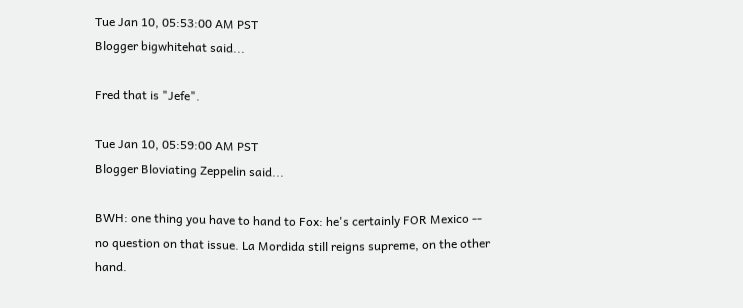Tue Jan 10, 05:53:00 AM PST
Blogger bigwhitehat said...

Fred that is "Jefe".

Tue Jan 10, 05:59:00 AM PST
Blogger Bloviating Zeppelin said...

BWH: one thing you have to hand to Fox: he's certainly FOR Mexico -- no question on that issue. La Mordida still reigns supreme, on the other hand.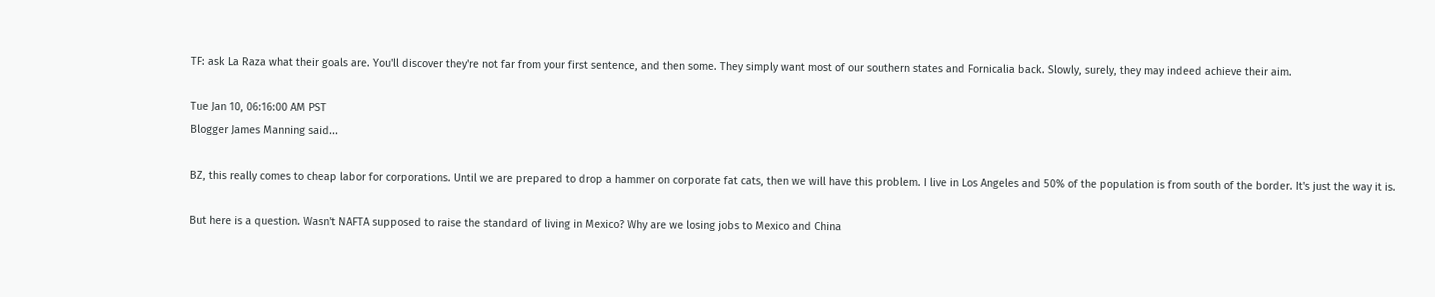TF: ask La Raza what their goals are. You'll discover they're not far from your first sentence, and then some. They simply want most of our southern states and Fornicalia back. Slowly, surely, they may indeed achieve their aim.

Tue Jan 10, 06:16:00 AM PST
Blogger James Manning said...

BZ, this really comes to cheap labor for corporations. Until we are prepared to drop a hammer on corporate fat cats, then we will have this problem. I live in Los Angeles and 50% of the population is from south of the border. It's just the way it is.

But here is a question. Wasn't NAFTA supposed to raise the standard of living in Mexico? Why are we losing jobs to Mexico and China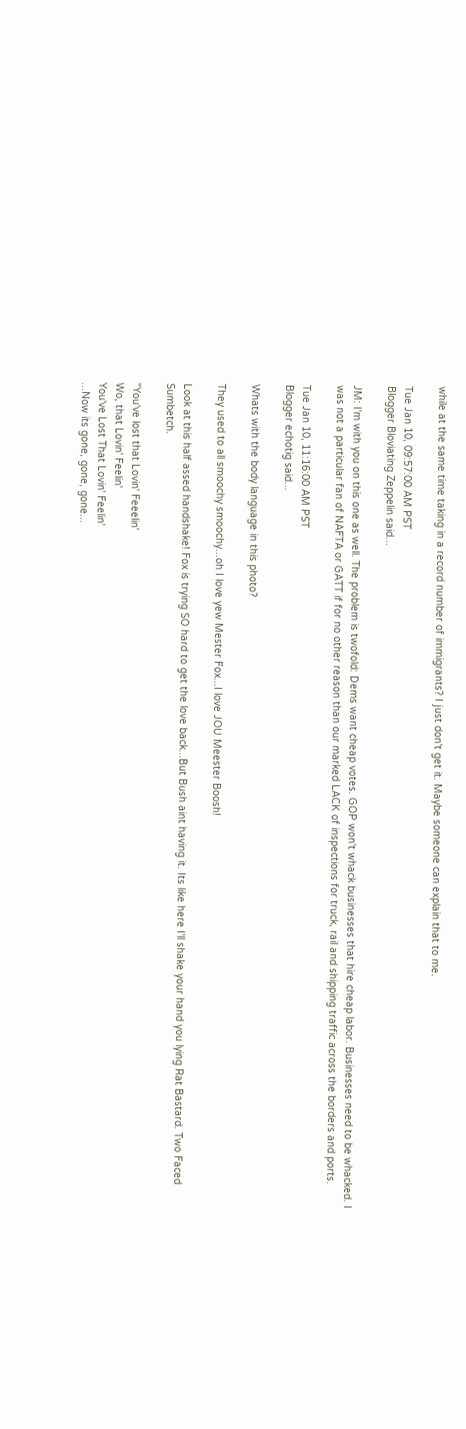while at the same time taking in a record number of immigrants? I just don't get it. Maybe someone can explain that to me.

Tue Jan 10, 09:57:00 AM PST
Blogger Bloviating Zeppelin said...

JM: I'm with you on this one as well. The problem is twofold: Dems want cheap votes. GOP won't whack businesses that hire cheap labor. Businesses need to be whacked. I was not a particular fan of NAFTA or GATT if for no other reason than our marked LACK of inspections for truck, rail and shipping traffic across the borders and ports.

Tue Jan 10, 11:16:00 AM PST
Blogger echotig said...

Whats with the body language in this photo?

They used to all smoochy smoochy...oh I love yew Mester Fox...I love JOU Meester Boosh!

Look at this half assed handshake! Fox is trying SO hard to get the love back...But Bush aint having it. Its like here I'll shake your hand you lying Rat Bastard. Two Faced Sumbetch.

"You've lost that Lovin' Feeelin'
Wo, that Lovin' Feelin'
You've Lost That Lovin' Feelin'
...Now its gone, gone, gone...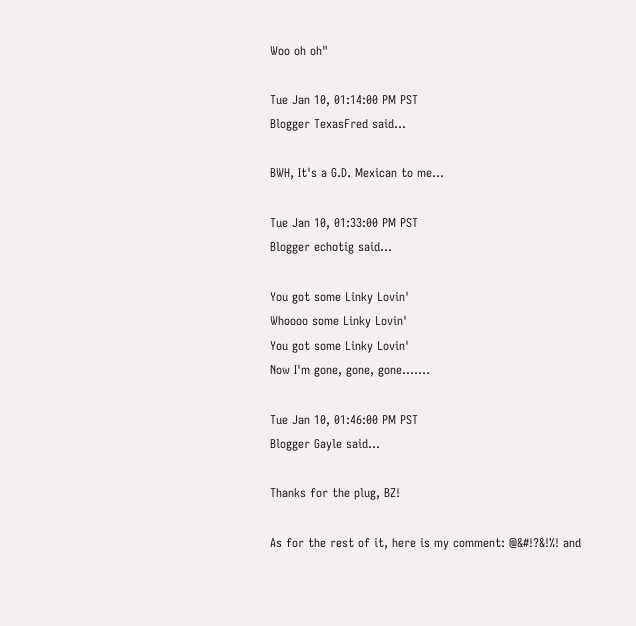Woo oh oh"

Tue Jan 10, 01:14:00 PM PST
Blogger TexasFred said...

BWH, It's a G.D. Mexican to me...

Tue Jan 10, 01:33:00 PM PST
Blogger echotig said...

You got some Linky Lovin'
Whoooo some Linky Lovin'
You got some Linky Lovin'
Now I'm gone, gone, gone.......

Tue Jan 10, 01:46:00 PM PST
Blogger Gayle said...

Thanks for the plug, BZ!

As for the rest of it, here is my comment: @&#!?&!%! and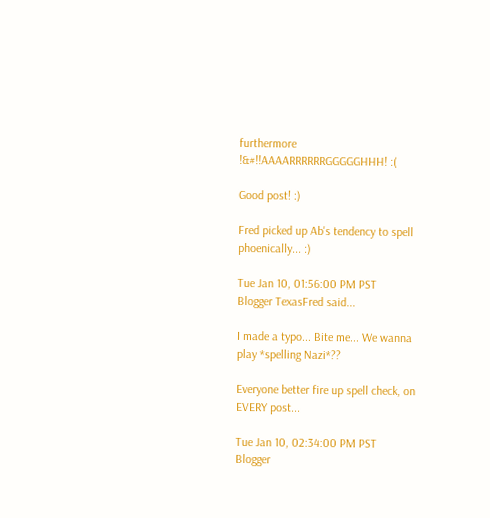furthermore !&#!!AAAARRRRRRGGGGGHHH! :(

Good post! :)

Fred picked up Ab's tendency to spell phoenically... :)

Tue Jan 10, 01:56:00 PM PST
Blogger TexasFred said...

I made a typo... Bite me... We wanna play *spelling Nazi*??

Everyone better fire up spell check, on EVERY post...

Tue Jan 10, 02:34:00 PM PST
Blogger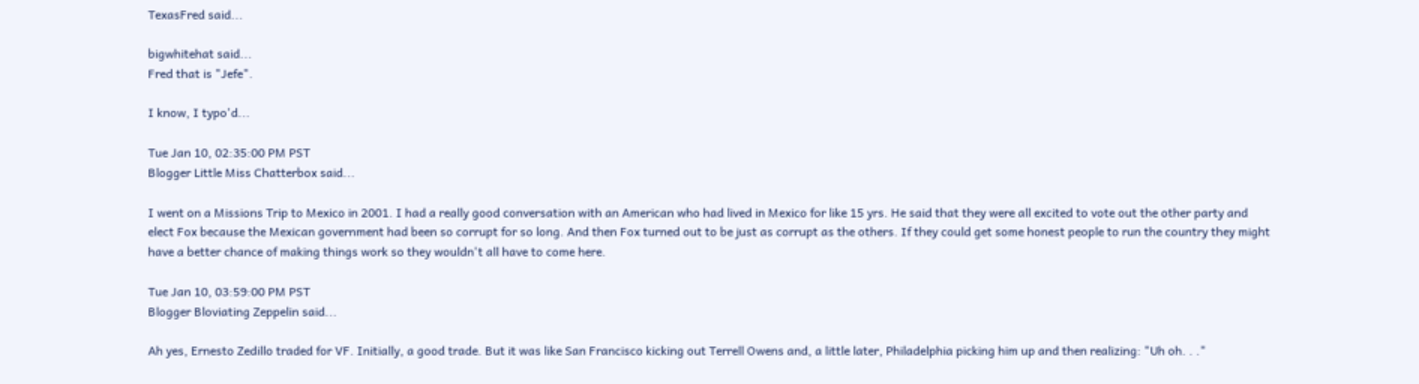TexasFred said...

bigwhitehat said...
Fred that is "Jefe".

I know, I typo'd...

Tue Jan 10, 02:35:00 PM PST
Blogger Little Miss Chatterbox said...

I went on a Missions Trip to Mexico in 2001. I had a really good conversation with an American who had lived in Mexico for like 15 yrs. He said that they were all excited to vote out the other party and elect Fox because the Mexican government had been so corrupt for so long. And then Fox turned out to be just as corrupt as the others. If they could get some honest people to run the country they might have a better chance of making things work so they wouldn't all have to come here.

Tue Jan 10, 03:59:00 PM PST
Blogger Bloviating Zeppelin said...

Ah yes, Ernesto Zedillo traded for VF. Initially, a good trade. But it was like San Francisco kicking out Terrell Owens and, a little later, Philadelphia picking him up and then realizing: "Uh oh. . ."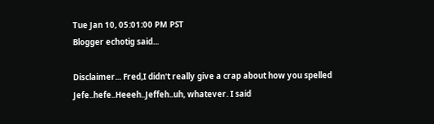Tue Jan 10, 05:01:00 PM PST
Blogger echotig said...

Disclaimer... Fred,I didn't really give a crap about how you spelled Jefe..hefe..Heeeh..Jeffeh..uh, whatever. I said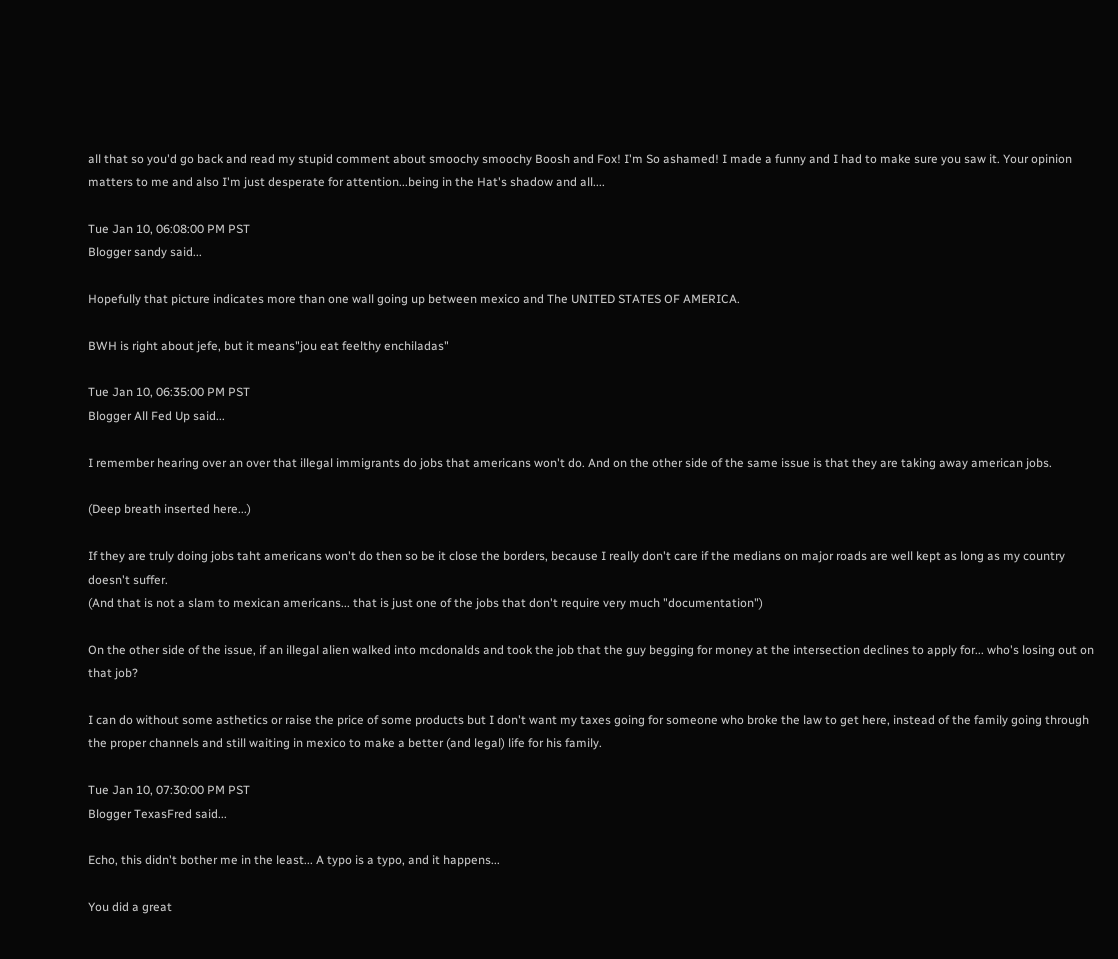all that so you'd go back and read my stupid comment about smoochy smoochy Boosh and Fox! I'm So ashamed! I made a funny and I had to make sure you saw it. Your opinion matters to me and also I'm just desperate for attention...being in the Hat's shadow and all....

Tue Jan 10, 06:08:00 PM PST
Blogger sandy said...

Hopefully that picture indicates more than one wall going up between mexico and The UNITED STATES OF AMERICA.

BWH is right about jefe, but it means"jou eat feelthy enchiladas"

Tue Jan 10, 06:35:00 PM PST
Blogger All Fed Up said...

I remember hearing over an over that illegal immigrants do jobs that americans won't do. And on the other side of the same issue is that they are taking away american jobs.

(Deep breath inserted here...)

If they are truly doing jobs taht americans won't do then so be it close the borders, because I really don't care if the medians on major roads are well kept as long as my country doesn't suffer.
(And that is not a slam to mexican americans... that is just one of the jobs that don't require very much "documentation")

On the other side of the issue, if an illegal alien walked into mcdonalds and took the job that the guy begging for money at the intersection declines to apply for... who's losing out on that job?

I can do without some asthetics or raise the price of some products but I don't want my taxes going for someone who broke the law to get here, instead of the family going through the proper channels and still waiting in mexico to make a better (and legal) life for his family.

Tue Jan 10, 07:30:00 PM PST
Blogger TexasFred said...

Echo, this didn't bother me in the least... A typo is a typo, and it happens...

You did a great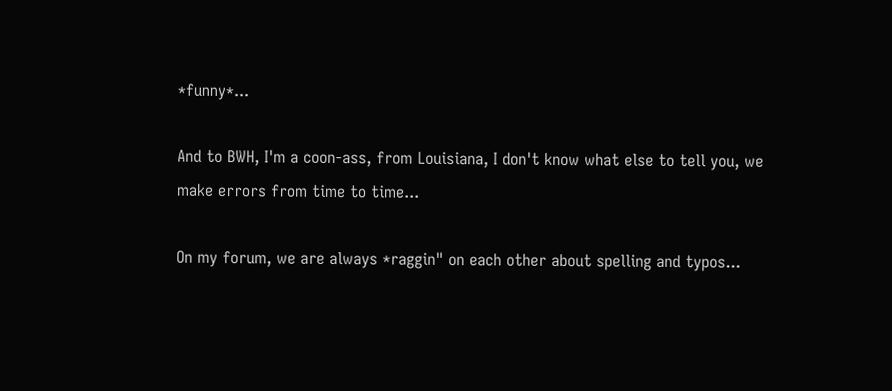*funny*...

And to BWH, I'm a coon-ass, from Louisiana, I don't know what else to tell you, we make errors from time to time...

On my forum, we are always *raggin" on each other about spelling and typos...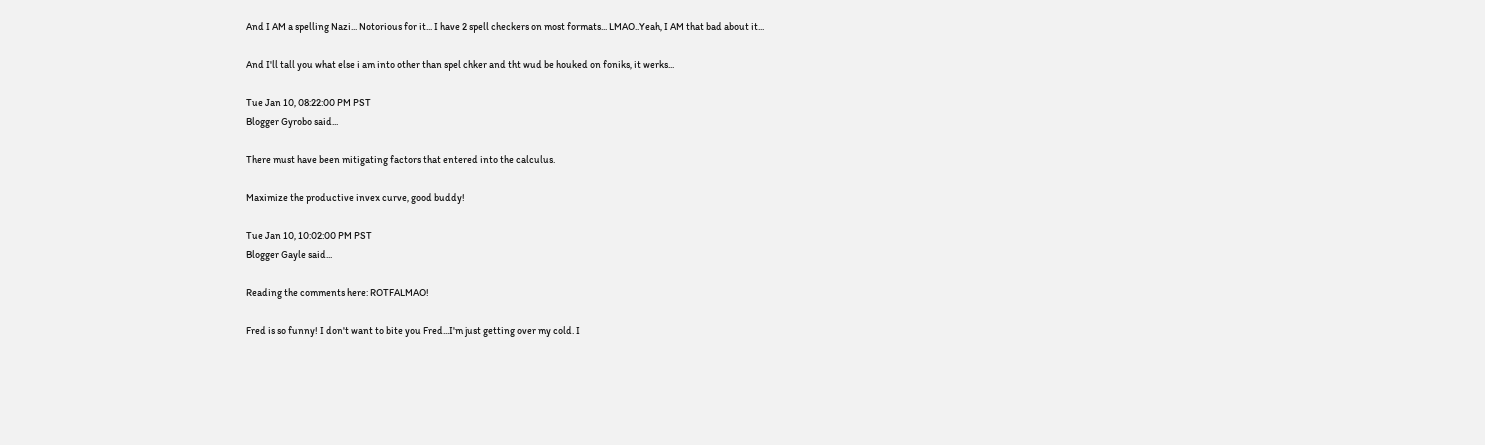And I AM a spelling Nazi... Notorious for it... I have 2 spell checkers on most formats... LMAO..Yeah, I AM that bad about it...

And I'll tall you what else i am into other than spel chker and tht wud be houked on foniks, it werks...

Tue Jan 10, 08:22:00 PM PST
Blogger Gyrobo said...

There must have been mitigating factors that entered into the calculus.

Maximize the productive invex curve, good buddy!

Tue Jan 10, 10:02:00 PM PST
Blogger Gayle said...

Reading the comments here: ROTFALMAO!

Fred is so funny! I don't want to bite you Fred...I'm just getting over my cold. I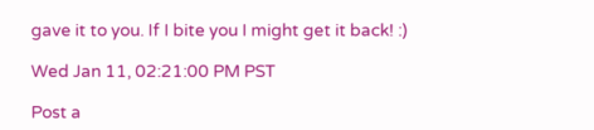gave it to you. If I bite you I might get it back! :)

Wed Jan 11, 02:21:00 PM PST

Post a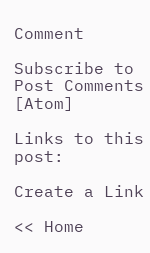Comment

Subscribe to Post Comments [Atom]

Links to this post:

Create a Link

<< Home